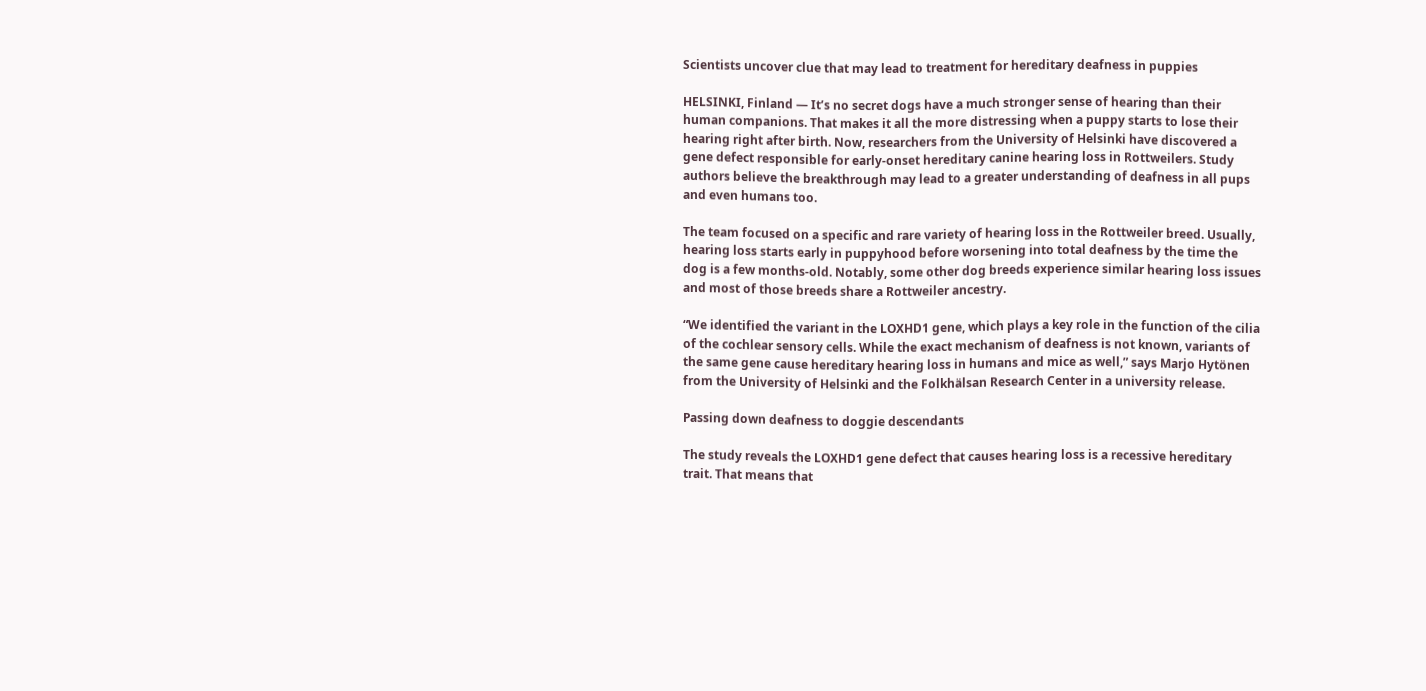Scientists uncover clue that may lead to treatment for hereditary deafness in puppies

HELSINKI, Finland — It’s no secret dogs have a much stronger sense of hearing than their human companions. That makes it all the more distressing when a puppy starts to lose their hearing right after birth. Now, researchers from the University of Helsinki have discovered a gene defect responsible for early-onset hereditary canine hearing loss in Rottweilers. Study authors believe the breakthrough may lead to a greater understanding of deafness in all pups and even humans too.

The team focused on a specific and rare variety of hearing loss in the Rottweiler breed. Usually, hearing loss starts early in puppyhood before worsening into total deafness by the time the dog is a few months-old. Notably, some other dog breeds experience similar hearing loss issues and most of those breeds share a Rottweiler ancestry.

“We identified the variant in the LOXHD1 gene, which plays a key role in the function of the cilia of the cochlear sensory cells. While the exact mechanism of deafness is not known, variants of the same gene cause hereditary hearing loss in humans and mice as well,” says Marjo Hytönen from the University of Helsinki and the Folkhälsan Research Center in a university release.

Passing down deafness to doggie descendants

The study reveals the LOXHD1 gene defect that causes hearing loss is a recessive hereditary trait. That means that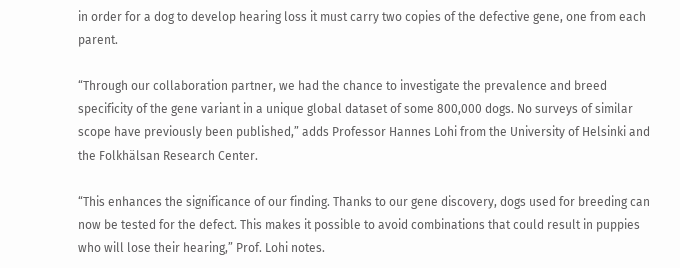in order for a dog to develop hearing loss it must carry two copies of the defective gene, one from each parent.

“Through our collaboration partner, we had the chance to investigate the prevalence and breed specificity of the gene variant in a unique global dataset of some 800,000 dogs. No surveys of similar scope have previously been published,” adds Professor Hannes Lohi from the University of Helsinki and the Folkhälsan Research Center.

“This enhances the significance of our finding. Thanks to our gene discovery, dogs used for breeding can now be tested for the defect. This makes it possible to avoid combinations that could result in puppies who will lose their hearing,” Prof. Lohi notes.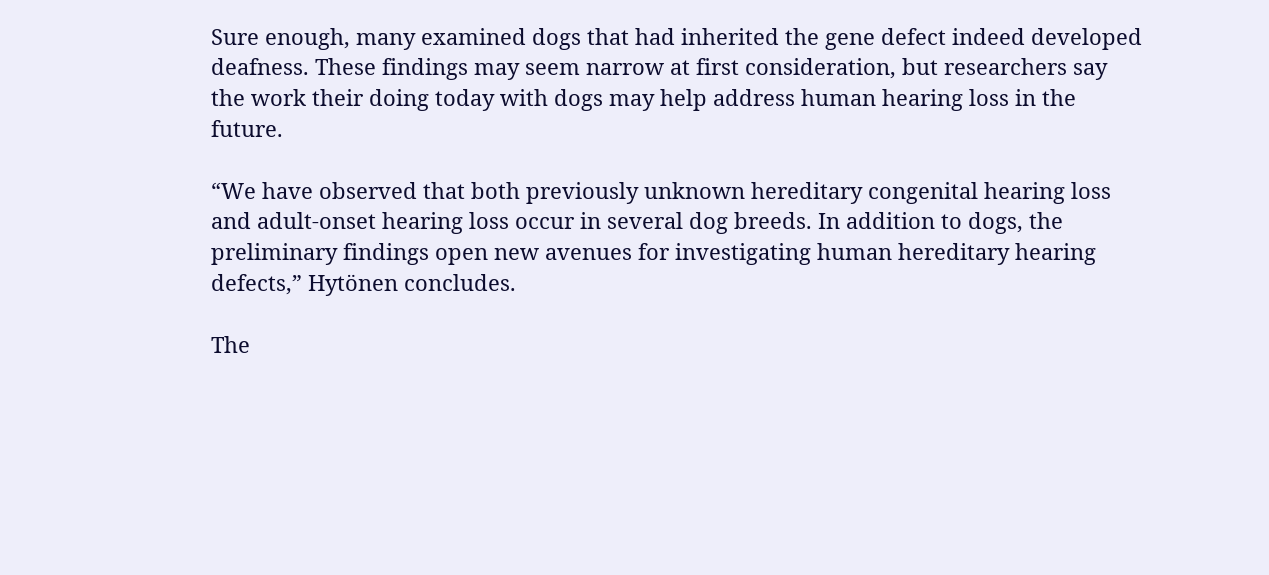Sure enough, many examined dogs that had inherited the gene defect indeed developed deafness. These findings may seem narrow at first consideration, but researchers say the work their doing today with dogs may help address human hearing loss in the future.

“We have observed that both previously unknown hereditary congenital hearing loss and adult-onset hearing loss occur in several dog breeds. In addition to dogs, the preliminary findings open new avenues for investigating human hereditary hearing defects,” Hytönen concludes.

The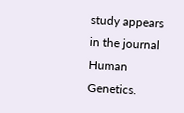study appears in the journal Human Genetics.